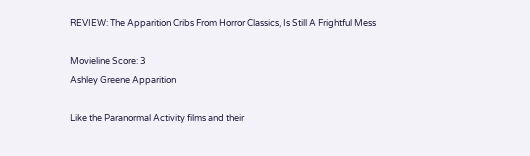REVIEW: The Apparition Cribs From Horror Classics, Is Still A Frightful Mess

Movieline Score: 3
Ashley Greene Apparition

Like the Paranormal Activity films and their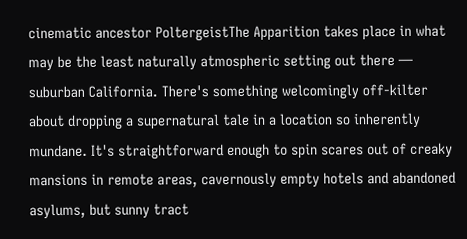cinematic ancestor PoltergeistThe Apparition takes place in what may be the least naturally atmospheric setting out there — suburban California. There's something welcomingly off-kilter about dropping a supernatural tale in a location so inherently mundane. It's straightforward enough to spin scares out of creaky mansions in remote areas, cavernously empty hotels and abandoned asylums, but sunny tract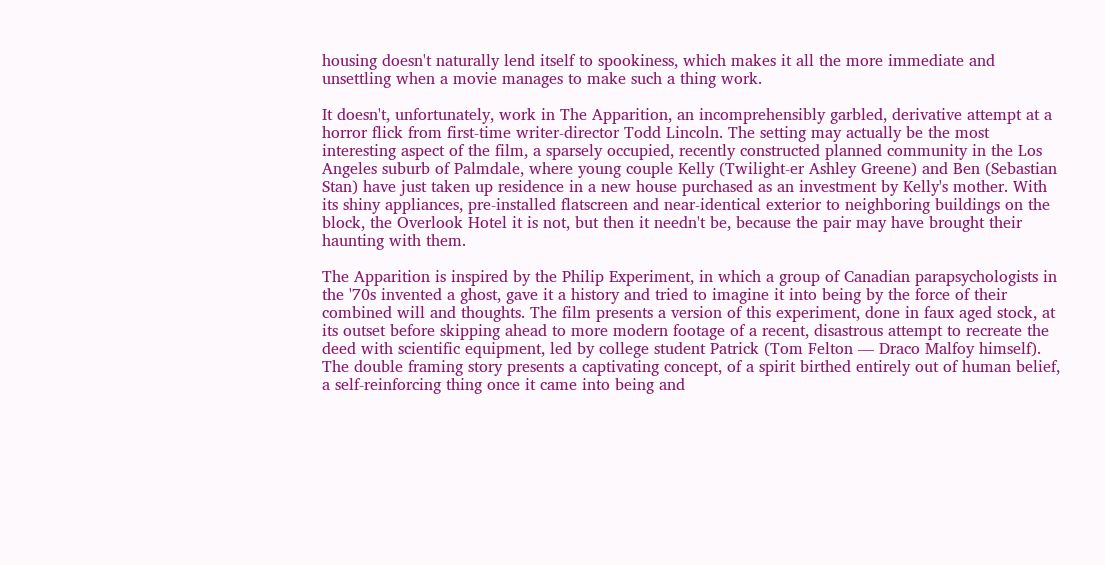housing doesn't naturally lend itself to spookiness, which makes it all the more immediate and unsettling when a movie manages to make such a thing work.

It doesn't, unfortunately, work in The Apparition, an incomprehensibly garbled, derivative attempt at a horror flick from first-time writer-director Todd Lincoln. The setting may actually be the most interesting aspect of the film, a sparsely occupied, recently constructed planned community in the Los Angeles suburb of Palmdale, where young couple Kelly (Twilight-er Ashley Greene) and Ben (Sebastian Stan) have just taken up residence in a new house purchased as an investment by Kelly's mother. With its shiny appliances, pre-installed flatscreen and near-identical exterior to neighboring buildings on the block, the Overlook Hotel it is not, but then it needn't be, because the pair may have brought their haunting with them.

The Apparition is inspired by the Philip Experiment, in which a group of Canadian parapsychologists in the '70s invented a ghost, gave it a history and tried to imagine it into being by the force of their combined will and thoughts. The film presents a version of this experiment, done in faux aged stock, at its outset before skipping ahead to more modern footage of a recent, disastrous attempt to recreate the deed with scientific equipment, led by college student Patrick (Tom Felton — Draco Malfoy himself). The double framing story presents a captivating concept, of a spirit birthed entirely out of human belief, a self-reinforcing thing once it came into being and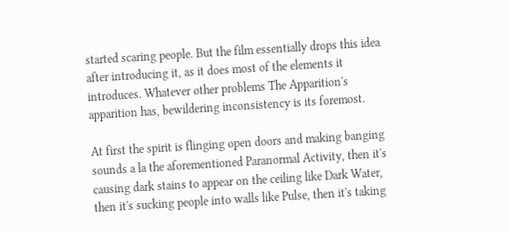started scaring people. But the film essentially drops this idea after introducing it, as it does most of the elements it introduces. Whatever other problems The Apparition's apparition has, bewildering inconsistency is its foremost.

At first the spirit is flinging open doors and making banging sounds a la the aforementioned Paranormal Activity, then it's causing dark stains to appear on the ceiling like Dark Water, then it's sucking people into walls like Pulse, then it's taking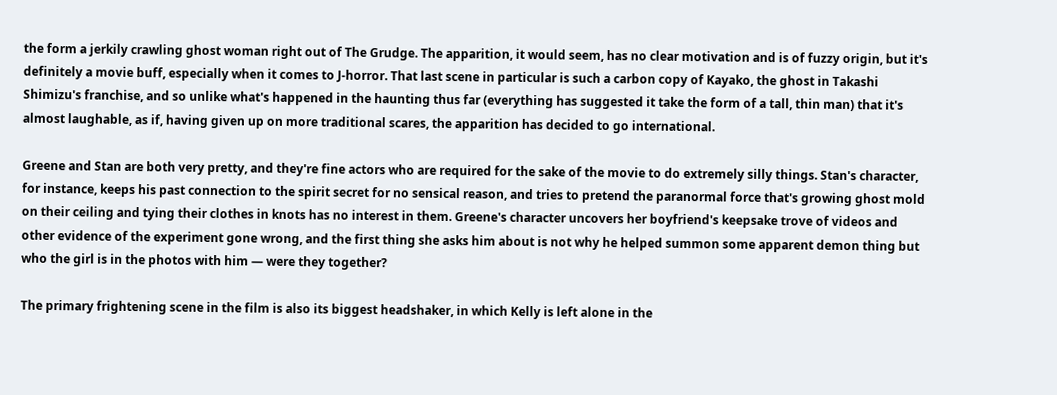the form a jerkily crawling ghost woman right out of The Grudge. The apparition, it would seem, has no clear motivation and is of fuzzy origin, but it's definitely a movie buff, especially when it comes to J-horror. That last scene in particular is such a carbon copy of Kayako, the ghost in Takashi Shimizu's franchise, and so unlike what's happened in the haunting thus far (everything has suggested it take the form of a tall, thin man) that it's almost laughable, as if, having given up on more traditional scares, the apparition has decided to go international.

Greene and Stan are both very pretty, and they're fine actors who are required for the sake of the movie to do extremely silly things. Stan's character, for instance, keeps his past connection to the spirit secret for no sensical reason, and tries to pretend the paranormal force that's growing ghost mold on their ceiling and tying their clothes in knots has no interest in them. Greene's character uncovers her boyfriend's keepsake trove of videos and other evidence of the experiment gone wrong, and the first thing she asks him about is not why he helped summon some apparent demon thing but who the girl is in the photos with him — were they together?

The primary frightening scene in the film is also its biggest headshaker, in which Kelly is left alone in the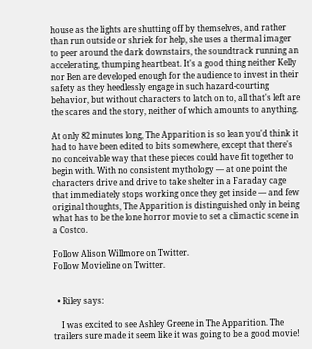house as the lights are shutting off by themselves, and rather than run outside or shriek for help, she uses a thermal imager to peer around the dark downstairs, the soundtrack running an accelerating, thumping heartbeat. It's a good thing neither Kelly nor Ben are developed enough for the audience to invest in their safety as they heedlessly engage in such hazard-courting behavior, but without characters to latch on to, all that's left are the scares and the story, neither of which amounts to anything.

At only 82 minutes long, The Apparition is so lean you'd think it had to have been edited to bits somewhere, except that there's no conceivable way that these pieces could have fit together to begin with. With no consistent mythology — at one point the characters drive and drive to take shelter in a Faraday cage that immediately stops working once they get inside — and few original thoughts, The Apparition is distinguished only in being what has to be the lone horror movie to set a climactic scene in a Costco.

Follow Alison Willmore on Twitter.
Follow Movieline on Twitter.


  • Riley says:

    I was excited to see Ashley Greene in The Apparition. The trailers sure made it seem like it was going to be a good movie!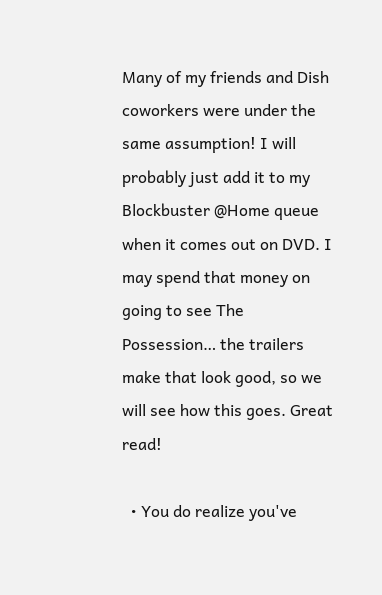Many of my friends and Dish coworkers were under the same assumption! I will probably just add it to my Blockbuster @Home queue when it comes out on DVD. I may spend that money on going to see The Possession… the trailers make that look good, so we will see how this goes. Great read!

  • You do realize you've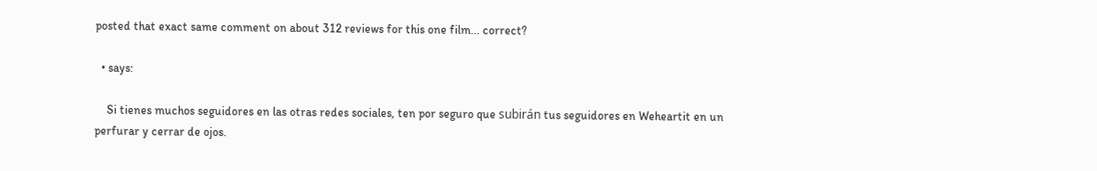posted that exact same comment on about 312 reviews for this one film... correct?

  • says:

    Si tienes muchos seguidores en las otras redes sociales, ten por seguro que subirán tus seguidores en Weheartit en un perfurar y cerrar de ojos.